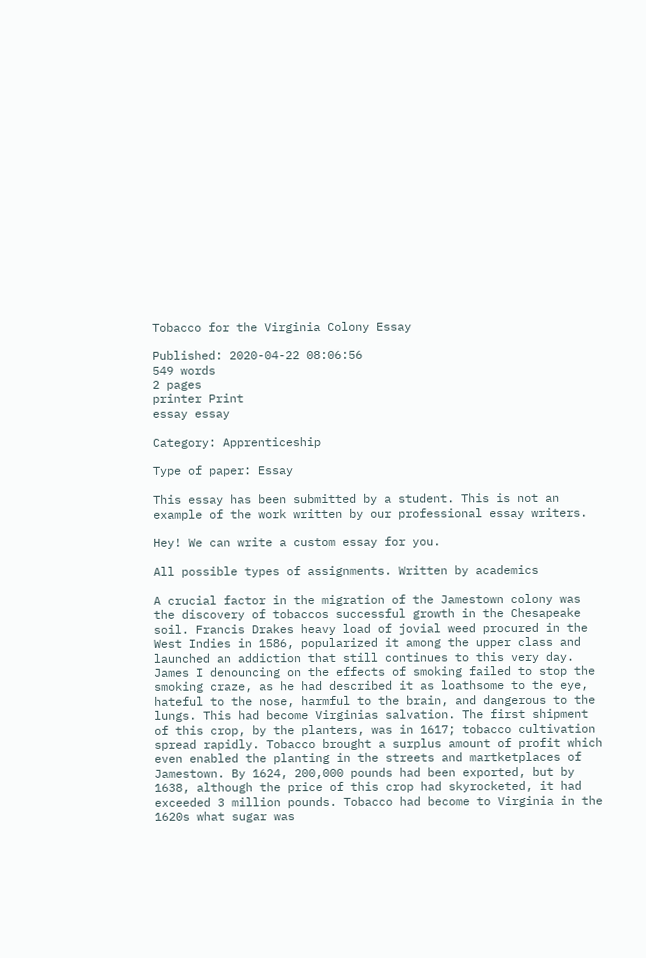Tobacco for the Virginia Colony Essay

Published: 2020-04-22 08:06:56
549 words
2 pages
printer Print
essay essay

Category: Apprenticeship

Type of paper: Essay

This essay has been submitted by a student. This is not an example of the work written by our professional essay writers.

Hey! We can write a custom essay for you.

All possible types of assignments. Written by academics

A crucial factor in the migration of the Jamestown colony was the discovery of tobaccos successful growth in the Chesapeake soil. Francis Drakes heavy load of jovial weed procured in the West Indies in 1586, popularized it among the upper class and launched an addiction that still continues to this very day. James I denouncing on the effects of smoking failed to stop the smoking craze, as he had described it as loathsome to the eye, hateful to the nose, harmful to the brain, and dangerous to the lungs. This had become Virginias salvation. The first shipment of this crop, by the planters, was in 1617; tobacco cultivation spread rapidly. Tobacco brought a surplus amount of profit which even enabled the planting in the streets and martketplaces of Jamestown. By 1624, 200,000 pounds had been exported, but by 1638, although the price of this crop had skyrocketed, it had exceeded 3 million pounds. Tobacco had become to Virginia in the 1620s what sugar was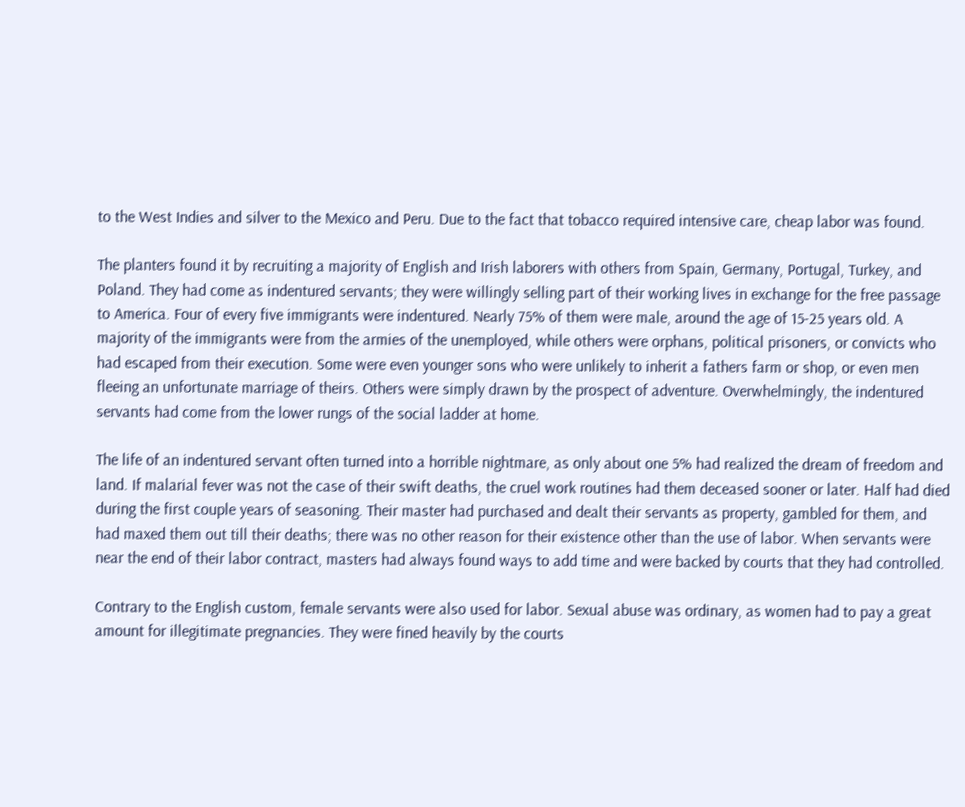to the West Indies and silver to the Mexico and Peru. Due to the fact that tobacco required intensive care, cheap labor was found.

The planters found it by recruiting a majority of English and Irish laborers with others from Spain, Germany, Portugal, Turkey, and Poland. They had come as indentured servants; they were willingly selling part of their working lives in exchange for the free passage to America. Four of every five immigrants were indentured. Nearly 75% of them were male, around the age of 15-25 years old. A majority of the immigrants were from the armies of the unemployed, while others were orphans, political prisoners, or convicts who had escaped from their execution. Some were even younger sons who were unlikely to inherit a fathers farm or shop, or even men fleeing an unfortunate marriage of theirs. Others were simply drawn by the prospect of adventure. Overwhelmingly, the indentured servants had come from the lower rungs of the social ladder at home.

The life of an indentured servant often turned into a horrible nightmare, as only about one 5% had realized the dream of freedom and land. If malarial fever was not the case of their swift deaths, the cruel work routines had them deceased sooner or later. Half had died during the first couple years of seasoning. Their master had purchased and dealt their servants as property, gambled for them, and had maxed them out till their deaths; there was no other reason for their existence other than the use of labor. When servants were near the end of their labor contract, masters had always found ways to add time and were backed by courts that they had controlled.

Contrary to the English custom, female servants were also used for labor. Sexual abuse was ordinary, as women had to pay a great amount for illegitimate pregnancies. They were fined heavily by the courts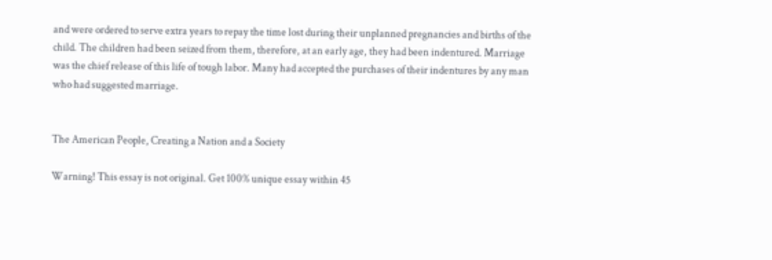and were ordered to serve extra years to repay the time lost during their unplanned pregnancies and births of the child. The children had been seized from them, therefore, at an early age, they had been indentured. Marriage was the chief release of this life of tough labor. Many had accepted the purchases of their indentures by any man who had suggested marriage.


The American People, Creating a Nation and a Society

Warning! This essay is not original. Get 100% unique essay within 45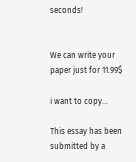seconds!


We can write your paper just for 11.99$

i want to copy...

This essay has been submitted by a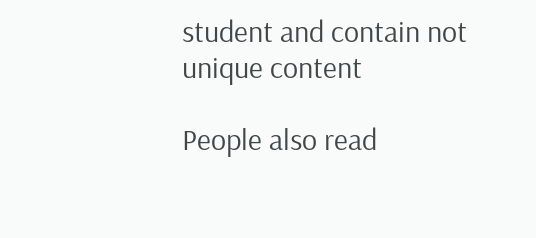student and contain not unique content

People also read